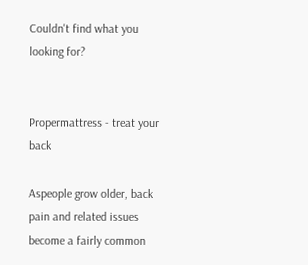Couldn't find what you looking for?


Propermattress - treat your back

Aspeople grow older, back pain and related issues become a fairly common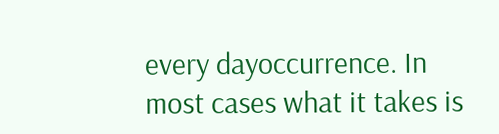every dayoccurrence. In most cases what it takes is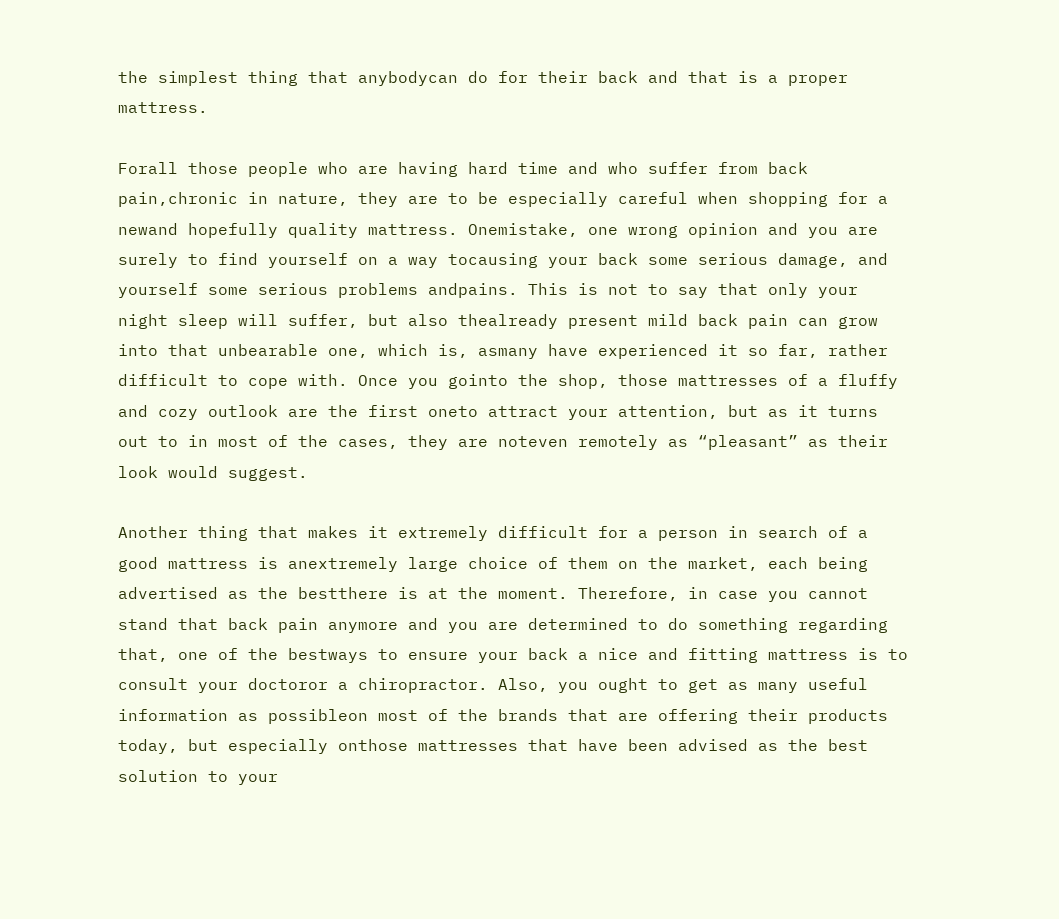the simplest thing that anybodycan do for their back and that is a proper mattress.

Forall those people who are having hard time and who suffer from back pain,chronic in nature, they are to be especially careful when shopping for a newand hopefully quality mattress. Onemistake, one wrong opinion and you are surely to find yourself on a way tocausing your back some serious damage, and yourself some serious problems andpains. This is not to say that only your night sleep will suffer, but also thealready present mild back pain can grow into that unbearable one, which is, asmany have experienced it so far, rather difficult to cope with. Once you gointo the shop, those mattresses of a fluffy and cozy outlook are the first oneto attract your attention, but as it turns out to in most of the cases, they are noteven remotely as “pleasant” as their look would suggest.

Another thing that makes it extremely difficult for a person in search of a good mattress is anextremely large choice of them on the market, each being advertised as the bestthere is at the moment. Therefore, in case you cannot stand that back pain anymore and you are determined to do something regarding that, one of the bestways to ensure your back a nice and fitting mattress is to consult your doctoror a chiropractor. Also, you ought to get as many useful information as possibleon most of the brands that are offering their products today, but especially onthose mattresses that have been advised as the best solution to your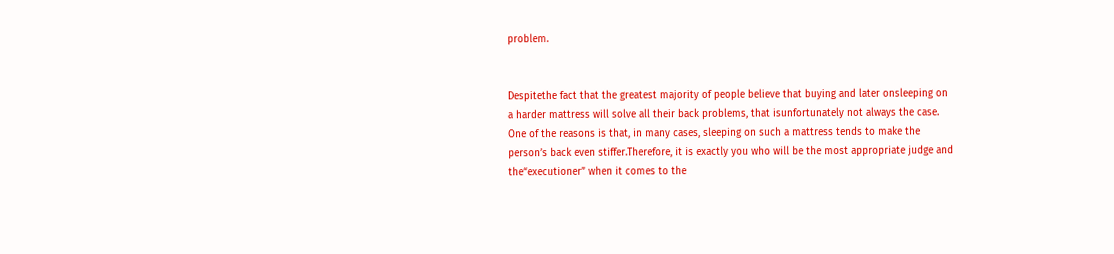problem.


Despitethe fact that the greatest majority of people believe that buying and later onsleeping on a harder mattress will solve all their back problems, that isunfortunately not always the case. One of the reasons is that, in many cases, sleeping on such a mattress tends to make the person’s back even stiffer.Therefore, it is exactly you who will be the most appropriate judge and the“executioner” when it comes to the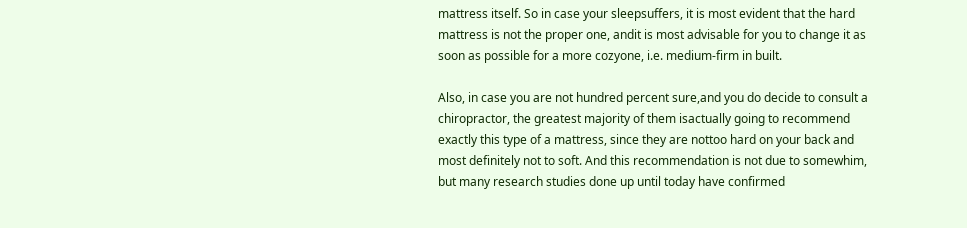mattress itself. So in case your sleepsuffers, it is most evident that the hard mattress is not the proper one, andit is most advisable for you to change it as soon as possible for a more cozyone, i.e. medium-firm in built.

Also, in case you are not hundred percent sure,and you do decide to consult a chiropractor, the greatest majority of them isactually going to recommend exactly this type of a mattress, since they are nottoo hard on your back and most definitely not to soft. And this recommendation is not due to somewhim, but many research studies done up until today have confirmed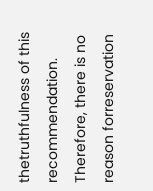thetruthfulness of this recommendation. Therefore, there is no reason forreservation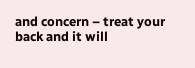and concern – treat your back and it will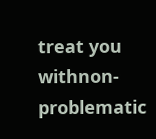treat you withnon-problematic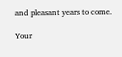and pleasant years to come.

Your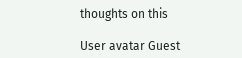thoughts on this

User avatar Guest